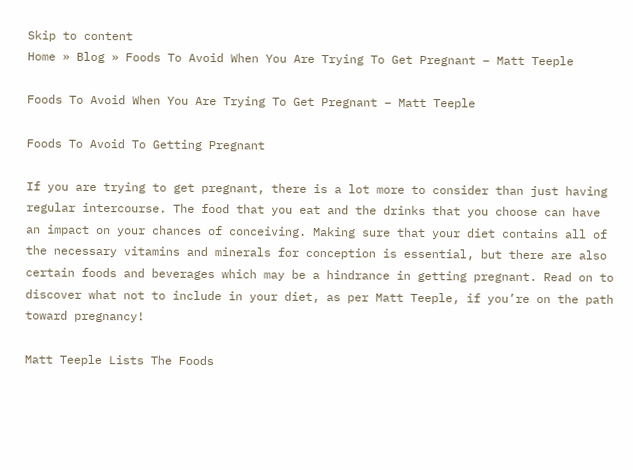Skip to content
Home » Blog » Foods To Avoid When You Are Trying To Get Pregnant – Matt Teeple

Foods To Avoid When You Are Trying To Get Pregnant – Matt Teeple

Foods To Avoid To Getting Pregnant

If you are trying to get pregnant, there is a lot more to consider than just having regular intercourse. The food that you eat and the drinks that you choose can have an impact on your chances of conceiving. Making sure that your diet contains all of the necessary vitamins and minerals for conception is essential, but there are also certain foods and beverages which may be a hindrance in getting pregnant. Read on to discover what not to include in your diet, as per Matt Teeple, if you’re on the path toward pregnancy!

Matt Teeple Lists The Foods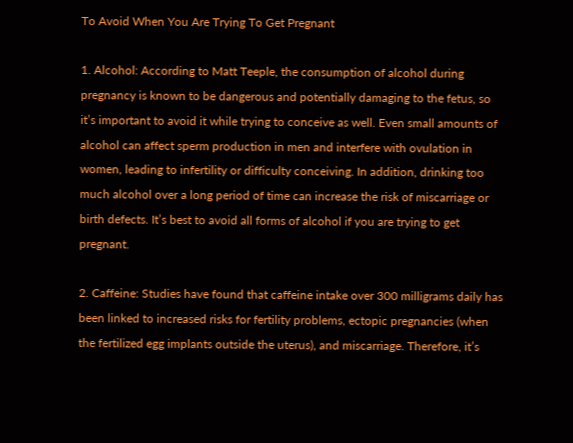To Avoid When You Are Trying To Get Pregnant

1. Alcohol: According to Matt Teeple, the consumption of alcohol during pregnancy is known to be dangerous and potentially damaging to the fetus, so it’s important to avoid it while trying to conceive as well. Even small amounts of alcohol can affect sperm production in men and interfere with ovulation in women, leading to infertility or difficulty conceiving. In addition, drinking too much alcohol over a long period of time can increase the risk of miscarriage or birth defects. It’s best to avoid all forms of alcohol if you are trying to get pregnant.

2. Caffeine: Studies have found that caffeine intake over 300 milligrams daily has been linked to increased risks for fertility problems, ectopic pregnancies (when the fertilized egg implants outside the uterus), and miscarriage. Therefore, it’s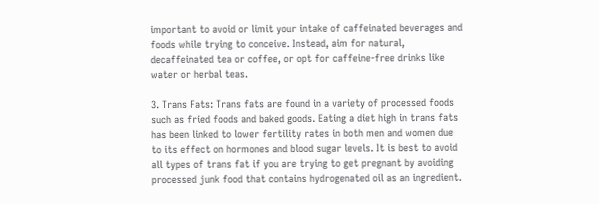important to avoid or limit your intake of caffeinated beverages and foods while trying to conceive. Instead, aim for natural, decaffeinated tea or coffee, or opt for caffeine-free drinks like water or herbal teas.

3. Trans Fats: Trans fats are found in a variety of processed foods such as fried foods and baked goods. Eating a diet high in trans fats has been linked to lower fertility rates in both men and women due to its effect on hormones and blood sugar levels. It is best to avoid all types of trans fat if you are trying to get pregnant by avoiding processed junk food that contains hydrogenated oil as an ingredient.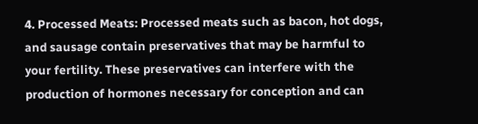4. Processed Meats: Processed meats such as bacon, hot dogs, and sausage contain preservatives that may be harmful to your fertility. These preservatives can interfere with the production of hormones necessary for conception and can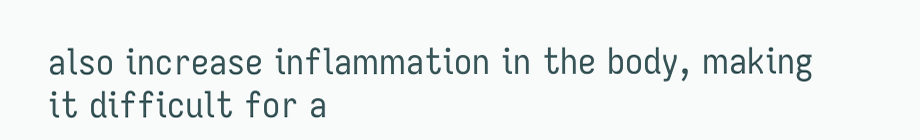also increase inflammation in the body, making it difficult for a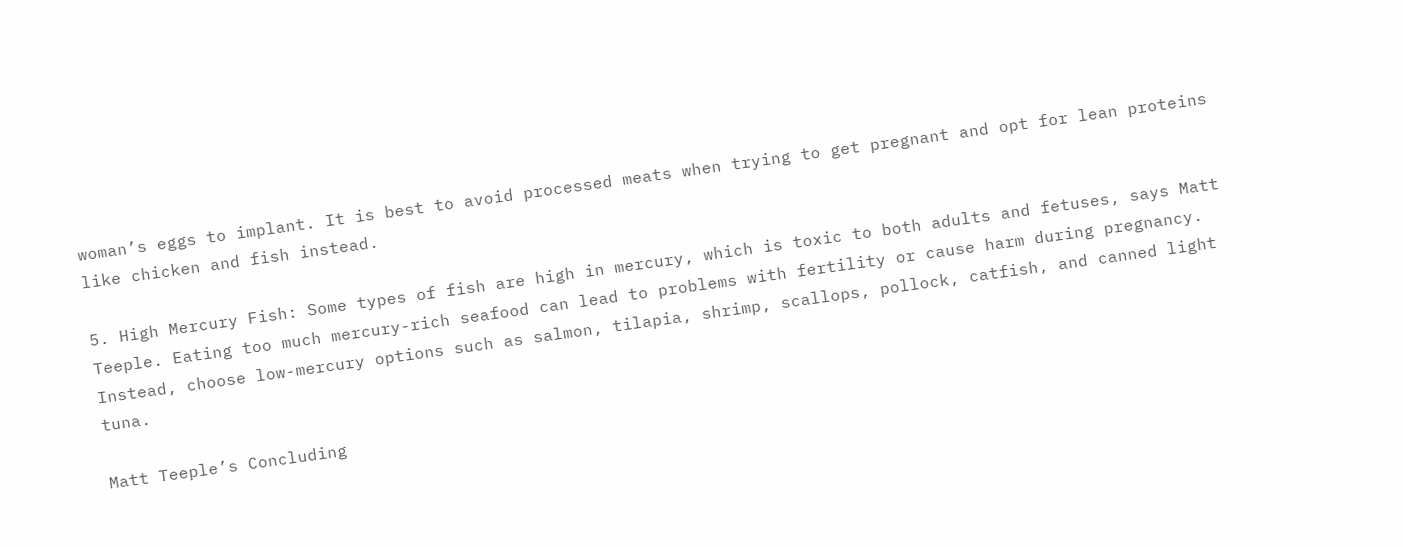woman’s eggs to implant. It is best to avoid processed meats when trying to get pregnant and opt for lean proteins like chicken and fish instead.

5. High Mercury Fish: Some types of fish are high in mercury, which is toxic to both adults and fetuses, says Matt Teeple. Eating too much mercury-rich seafood can lead to problems with fertility or cause harm during pregnancy. Instead, choose low-mercury options such as salmon, tilapia, shrimp, scallops, pollock, catfish, and canned light tuna.

Matt Teeple’s Concluding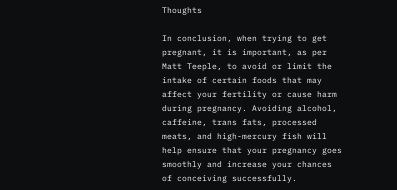Thoughts

In conclusion, when trying to get pregnant, it is important, as per Matt Teeple, to avoid or limit the intake of certain foods that may affect your fertility or cause harm during pregnancy. Avoiding alcohol, caffeine, trans fats, processed meats, and high-mercury fish will help ensure that your pregnancy goes smoothly and increase your chances of conceiving successfully.